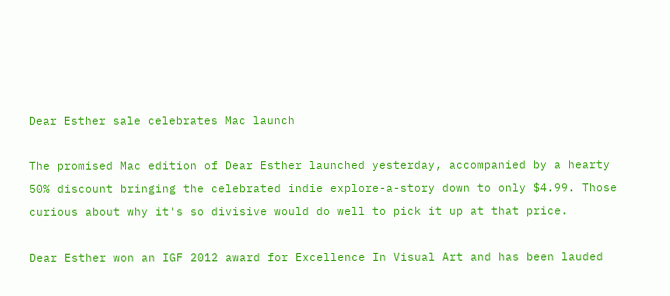Dear Esther sale celebrates Mac launch

The promised Mac edition of Dear Esther launched yesterday, accompanied by a hearty 50% discount bringing the celebrated indie explore-a-story down to only $4.99. Those curious about why it's so divisive would do well to pick it up at that price.

Dear Esther won an IGF 2012 award for Excellence In Visual Art and has been lauded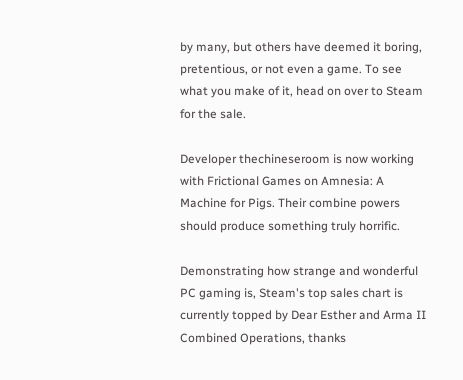by many, but others have deemed it boring, pretentious, or not even a game. To see what you make of it, head on over to Steam for the sale.

Developer thechineseroom is now working with Frictional Games on Amnesia: A Machine for Pigs. Their combine powers should produce something truly horrific.

Demonstrating how strange and wonderful PC gaming is, Steam's top sales chart is currently topped by Dear Esther and Arma II Combined Operations, thanks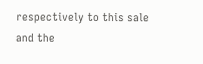respectively to this sale and the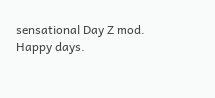sensational Day Z mod. Happy days.